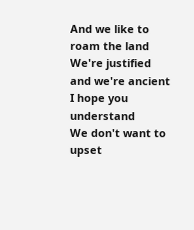And we like to roam the land
We're justified and we're ancient
I hope you understand
We don't want to upset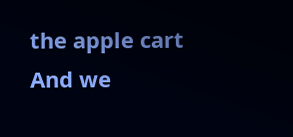the apple cart
And we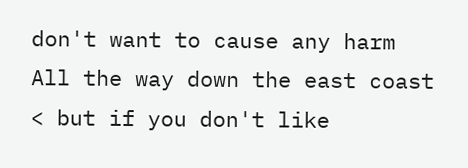don't want to cause any harm
All the way down the east coast < but if you don't like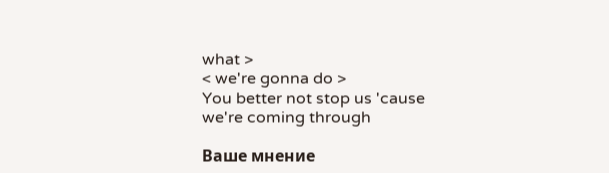what >
< we're gonna do >
You better not stop us 'cause we're coming through

Ваше мнение